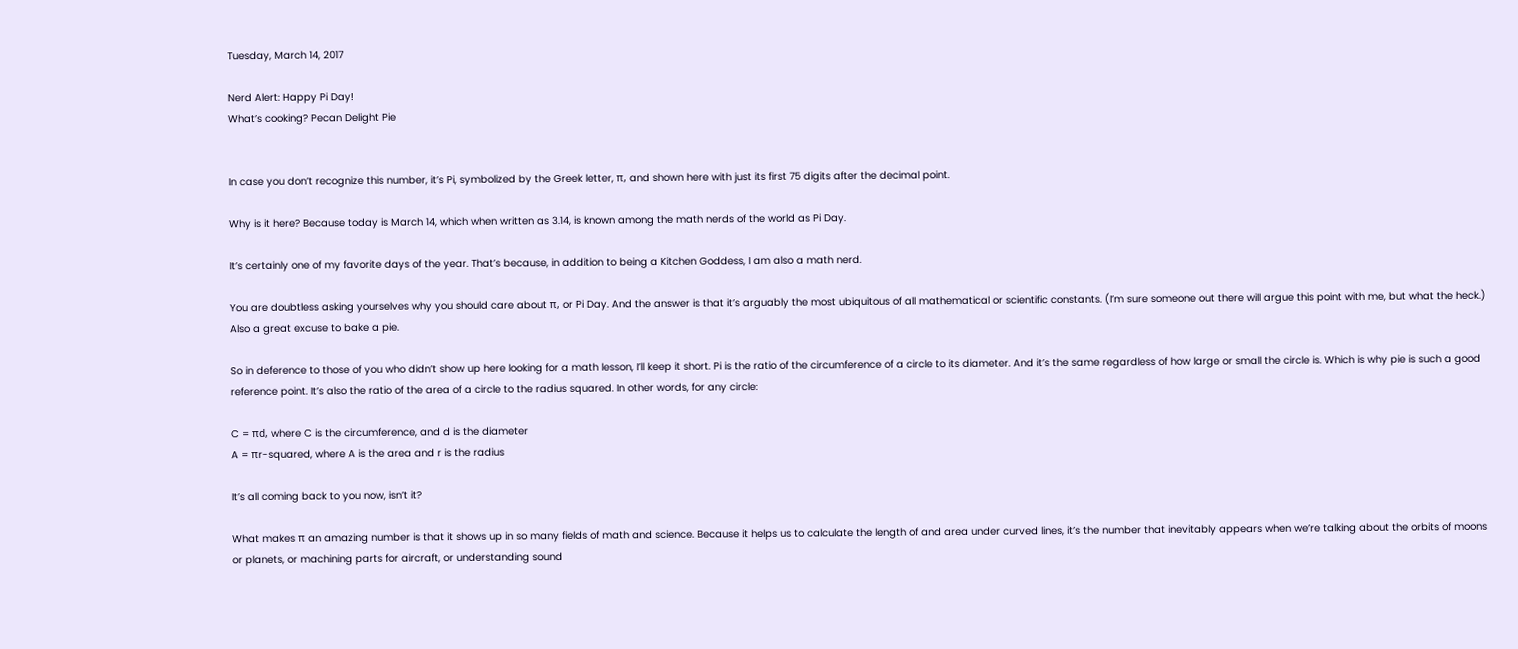Tuesday, March 14, 2017

Nerd Alert: Happy Pi Day!
What’s cooking? Pecan Delight Pie


In case you don’t recognize this number, it’s Pi, symbolized by the Greek letter, π, and shown here with just its first 75 digits after the decimal point.

Why is it here? Because today is March 14, which when written as 3.14, is known among the math nerds of the world as Pi Day.

It’s certainly one of my favorite days of the year. That’s because, in addition to being a Kitchen Goddess, I am also a math nerd.

You are doubtless asking yourselves why you should care about π, or Pi Day. And the answer is that it’s arguably the most ubiquitous of all mathematical or scientific constants. (I’m sure someone out there will argue this point with me, but what the heck.) Also a great excuse to bake a pie.

So in deference to those of you who didn’t show up here looking for a math lesson, I’ll keep it short. Pi is the ratio of the circumference of a circle to its diameter. And it’s the same regardless of how large or small the circle is. Which is why pie is such a good reference point. It’s also the ratio of the area of a circle to the radius squared. In other words, for any circle:

C = πd, where C is the circumference, and d is the diameter
A = πr-squared, where A is the area and r is the radius

It’s all coming back to you now, isn’t it?

What makes π an amazing number is that it shows up in so many fields of math and science. Because it helps us to calculate the length of and area under curved lines, it’s the number that inevitably appears when we’re talking about the orbits of moons or planets, or machining parts for aircraft, or understanding sound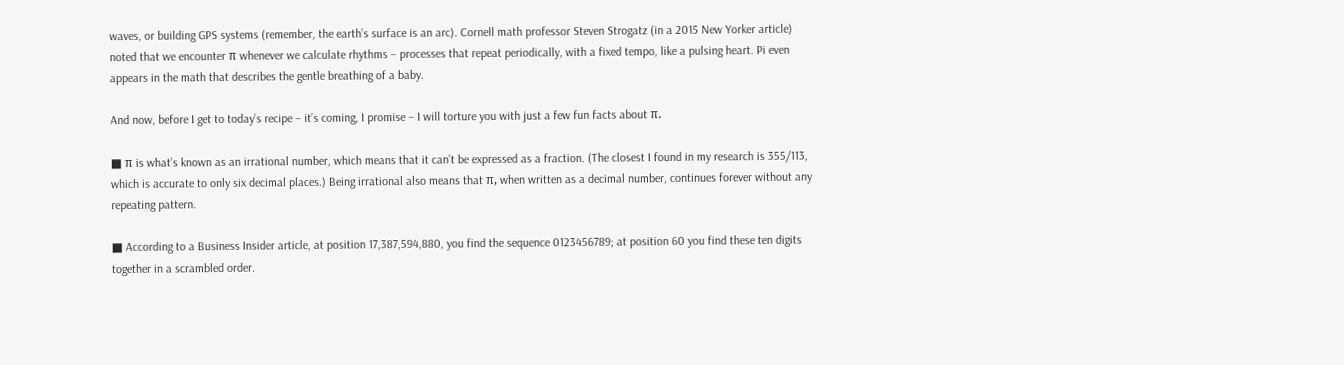waves, or building GPS systems (remember, the earth’s surface is an arc). Cornell math professor Steven Strogatz (in a 2015 New Yorker article) noted that we encounter π whenever we calculate rhythms – processes that repeat periodically, with a fixed tempo, like a pulsing heart. Pi even appears in the math that describes the gentle breathing of a baby.

And now, before I get to today’s recipe – it’s coming, I promise – I will torture you with just a few fun facts about π.

■ π is what’s known as an irrational number, which means that it can’t be expressed as a fraction. (The closest I found in my research is 355/113, which is accurate to only six decimal places.) Being irrational also means that π, when written as a decimal number, continues forever without any repeating pattern.

■ According to a Business Insider article, at position 17,387,594,880, you find the sequence 0123456789; at position 60 you find these ten digits together in a scrambled order.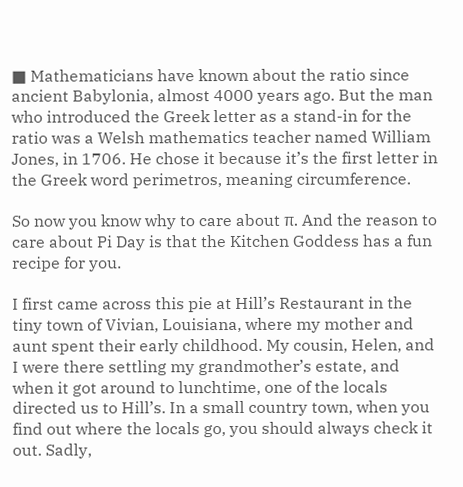■ Mathematicians have known about the ratio since ancient Babylonia, almost 4000 years ago. But the man who introduced the Greek letter as a stand-in for the ratio was a Welsh mathematics teacher named William Jones, in 1706. He chose it because it’s the first letter in the Greek word perimetros, meaning circumference.

So now you know why to care about π. And the reason to care about Pi Day is that the Kitchen Goddess has a fun recipe for you.

I first came across this pie at Hill’s Restaurant in the tiny town of Vivian, Louisiana, where my mother and aunt spent their early childhood. My cousin, Helen, and I were there settling my grandmother’s estate, and when it got around to lunchtime, one of the locals directed us to Hill’s. In a small country town, when you find out where the locals go, you should always check it out. Sadly,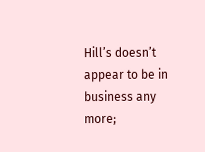Hill’s doesn’t appear to be in business any more;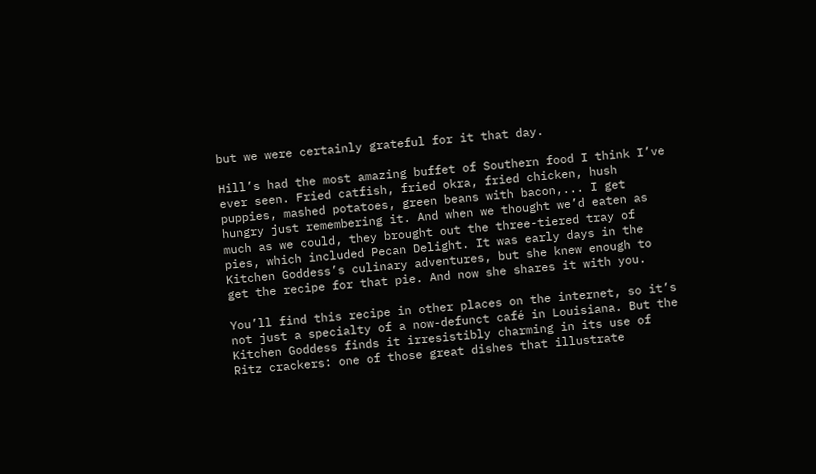but we were certainly grateful for it that day.

Hill’s had the most amazing buffet of Southern food I think I’ve ever seen. Fried catfish, fried okra, fried chicken, hush puppies, mashed potatoes, green beans with bacon,... I get hungry just remembering it. And when we thought we’d eaten as much as we could, they brought out the three-tiered tray of pies, which included Pecan Delight. It was early days in the Kitchen Goddess’s culinary adventures, but she knew enough to get the recipe for that pie. And now she shares it with you.

You’ll find this recipe in other places on the internet, so it’s not just a specialty of a now-defunct café in Louisiana. But the Kitchen Goddess finds it irresistibly charming in its use of Ritz crackers: one of those great dishes that illustrate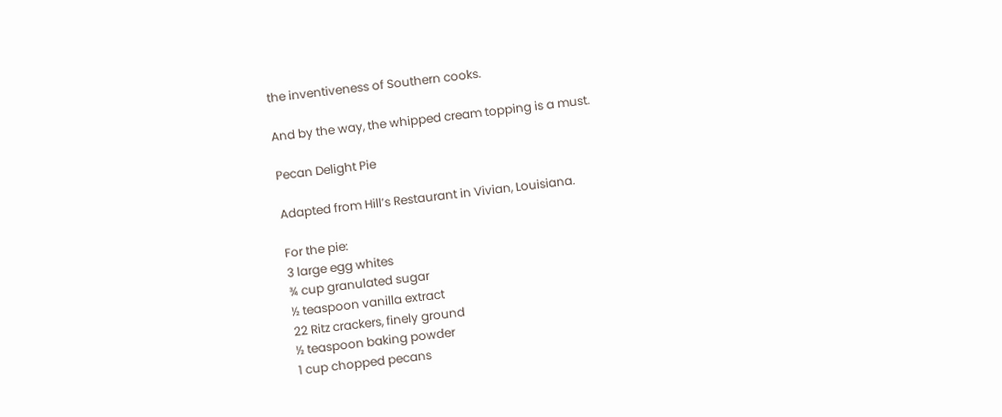the inventiveness of Southern cooks.

And by the way, the whipped cream topping is a must.

Pecan Delight Pie

Adapted from Hill’s Restaurant in Vivian, Louisiana.

For the pie:
3 large egg whites
¾ cup granulated sugar
½ teaspoon vanilla extract
22 Ritz crackers, finely ground
½ teaspoon baking powder
1 cup chopped pecans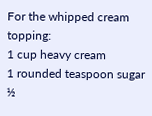For the whipped cream topping:
1 cup heavy cream
1 rounded teaspoon sugar
½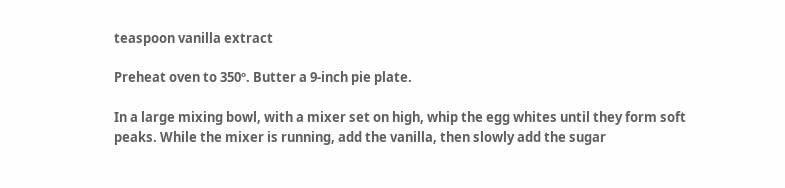teaspoon vanilla extract

Preheat oven to 350º. Butter a 9-inch pie plate.

In a large mixing bowl, with a mixer set on high, whip the egg whites until they form soft peaks. While the mixer is running, add the vanilla, then slowly add the sugar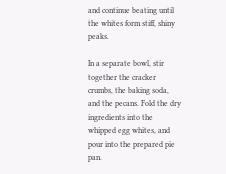and continue beating until the whites form stiff, shiny peaks.

In a separate bowl, stir together the cracker crumbs, the baking soda, and the pecans. Fold the dry ingredients into the whipped egg whites, and pour into the prepared pie pan.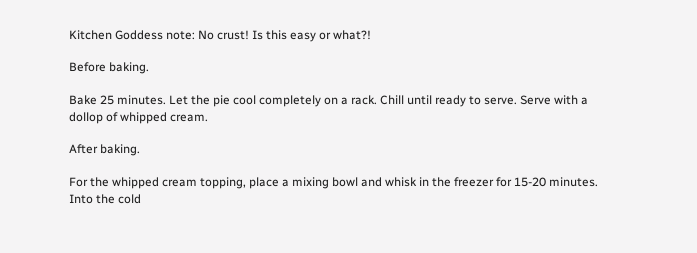Kitchen Goddess note: No crust! Is this easy or what?!

Before baking.

Bake 25 minutes. Let the pie cool completely on a rack. Chill until ready to serve. Serve with a dollop of whipped cream.

After baking.

For the whipped cream topping, place a mixing bowl and whisk in the freezer for 15-20 minutes. Into the cold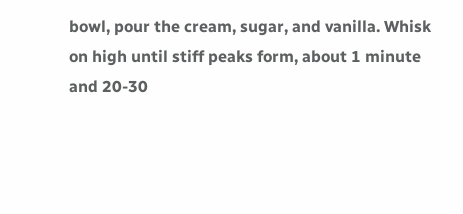bowl, pour the cream, sugar, and vanilla. Whisk on high until stiff peaks form, about 1 minute and 20-30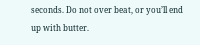seconds. Do not over beat, or you’ll end up with butter.